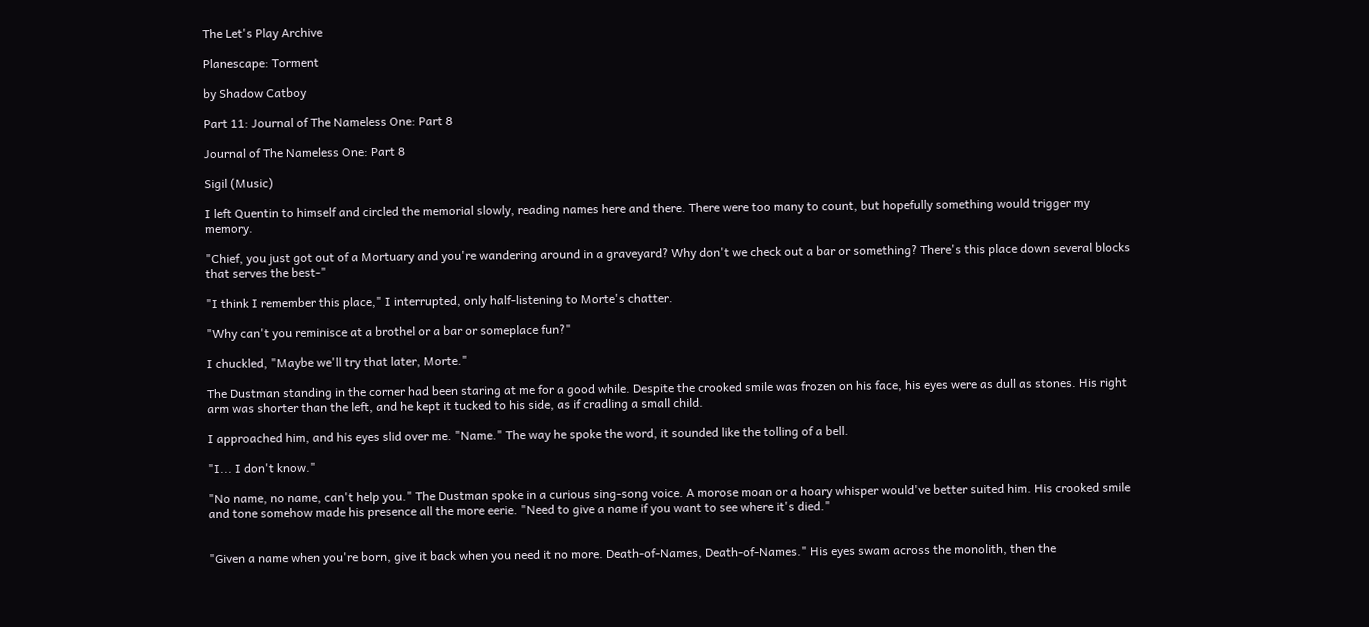The Let's Play Archive

Planescape: Torment

by Shadow Catboy

Part 11: Journal of The Nameless One: Part 8

Journal of The Nameless One: Part 8

Sigil (Music)

I left Quentin to himself and circled the memorial slowly, reading names here and there. There were too many to count, but hopefully something would trigger my memory.

"Chief, you just got out of a Mortuary and you're wandering around in a graveyard? Why don't we check out a bar or something? There's this place down several blocks that serves the best-"

"I think I remember this place," I interrupted, only half-listening to Morte's chatter.

"Why can't you reminisce at a brothel or a bar or someplace fun?"

I chuckled, "Maybe we'll try that later, Morte."

The Dustman standing in the corner had been staring at me for a good while. Despite the crooked smile was frozen on his face, his eyes were as dull as stones. His right arm was shorter than the left, and he kept it tucked to his side, as if cradling a small child.

I approached him, and his eyes slid over me. "Name." The way he spoke the word, it sounded like the tolling of a bell.

"I... I don't know."

"No name, no name, can't help you." The Dustman spoke in a curious sing-song voice. A morose moan or a hoary whisper would've better suited him. His crooked smile and tone somehow made his presence all the more eerie. "Need to give a name if you want to see where it's died."


"Given a name when you're born, give it back when you need it no more. Death-of-Names, Death-of-Names." His eyes swam across the monolith, then the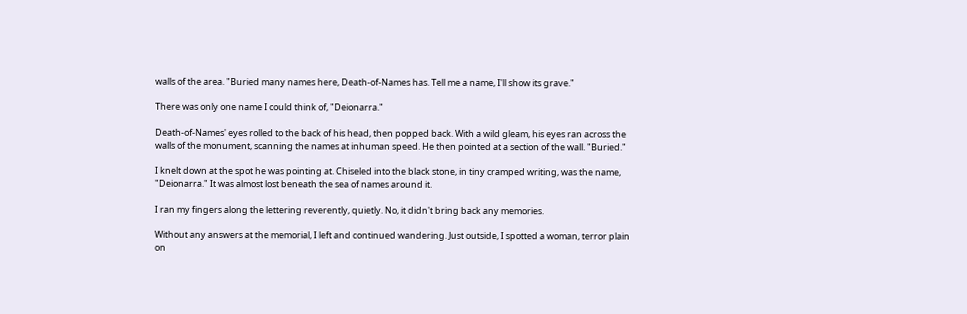walls of the area. "Buried many names here, Death-of-Names has. Tell me a name, I'll show its grave."

There was only one name I could think of, "Deionarra."

Death-of-Names' eyes rolled to the back of his head, then popped back. With a wild gleam, his eyes ran across the walls of the monument, scanning the names at inhuman speed. He then pointed at a section of the wall. "Buried."

I knelt down at the spot he was pointing at. Chiseled into the black stone, in tiny cramped writing, was the name, "Deionarra." It was almost lost beneath the sea of names around it.

I ran my fingers along the lettering reverently, quietly. No, it didn't bring back any memories.

Without any answers at the memorial, I left and continued wandering. Just outside, I spotted a woman, terror plain on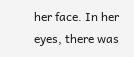her face. In her eyes, there was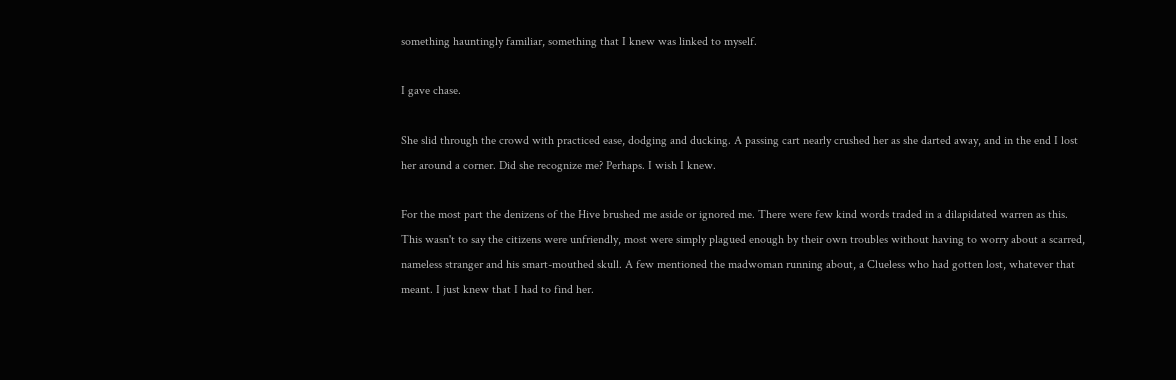something hauntingly familiar, something that I knew was linked to myself.

I gave chase.

She slid through the crowd with practiced ease, dodging and ducking. A passing cart nearly crushed her as she darted away, and in the end I lost her around a corner. Did she recognize me? Perhaps. I wish I knew.

For the most part the denizens of the Hive brushed me aside or ignored me. There were few kind words traded in a dilapidated warren as this. This wasn't to say the citizens were unfriendly, most were simply plagued enough by their own troubles without having to worry about a scarred, nameless stranger and his smart-mouthed skull. A few mentioned the madwoman running about, a Clueless who had gotten lost, whatever that meant. I just knew that I had to find her.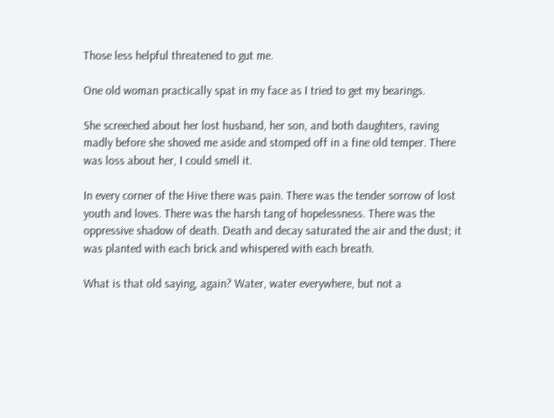Those less helpful threatened to gut me.

One old woman practically spat in my face as I tried to get my bearings.

She screeched about her lost husband, her son, and both daughters, raving madly before she shoved me aside and stomped off in a fine old temper. There was loss about her, I could smell it.

In every corner of the Hive there was pain. There was the tender sorrow of lost youth and loves. There was the harsh tang of hopelessness. There was the oppressive shadow of death. Death and decay saturated the air and the dust; it was planted with each brick and whispered with each breath.

What is that old saying, again? Water, water everywhere, but not a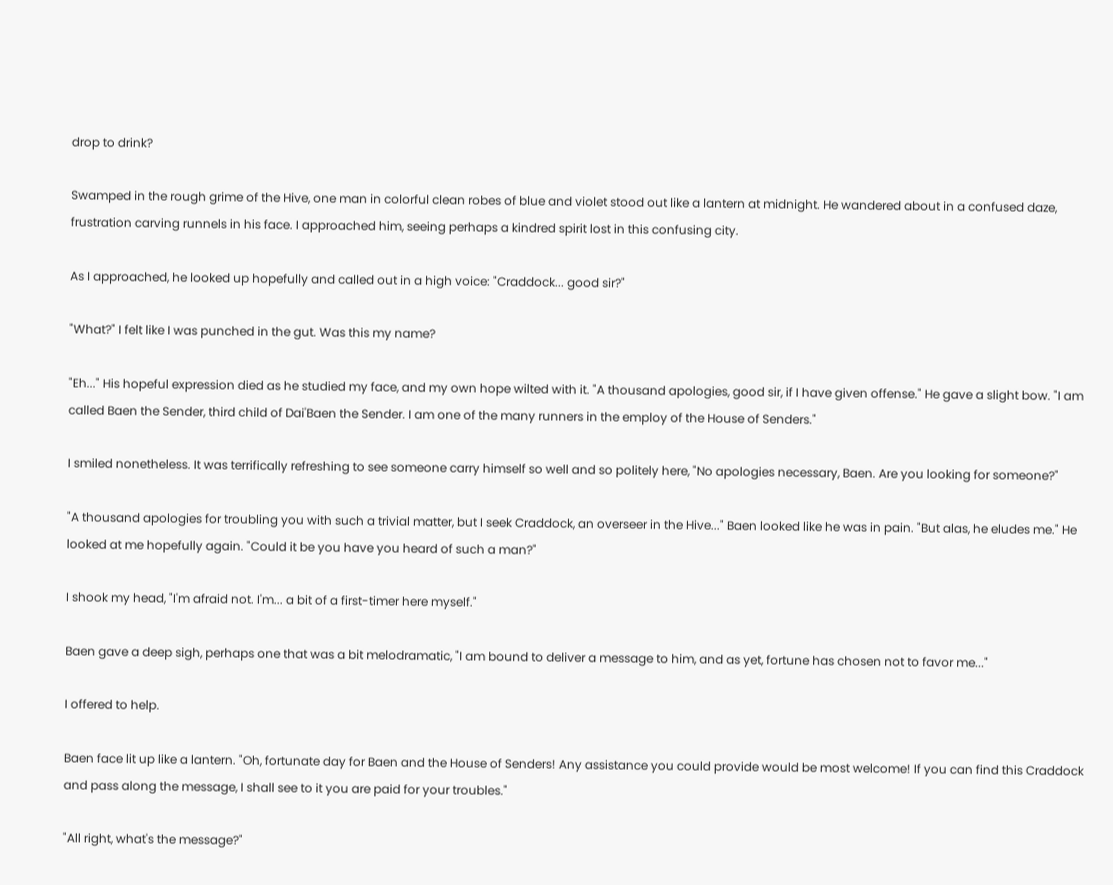drop to drink?

Swamped in the rough grime of the Hive, one man in colorful clean robes of blue and violet stood out like a lantern at midnight. He wandered about in a confused daze, frustration carving runnels in his face. I approached him, seeing perhaps a kindred spirit lost in this confusing city.

As I approached, he looked up hopefully and called out in a high voice: "Craddock... good sir?"

"What?" I felt like I was punched in the gut. Was this my name?

"Eh..." His hopeful expression died as he studied my face, and my own hope wilted with it. "A thousand apologies, good sir, if I have given offense." He gave a slight bow. "I am called Baen the Sender, third child of Dai'Baen the Sender. I am one of the many runners in the employ of the House of Senders."

I smiled nonetheless. It was terrifically refreshing to see someone carry himself so well and so politely here, "No apologies necessary, Baen. Are you looking for someone?"

"A thousand apologies for troubling you with such a trivial matter, but I seek Craddock, an overseer in the Hive..." Baen looked like he was in pain. "But alas, he eludes me." He looked at me hopefully again. "Could it be you have you heard of such a man?"

I shook my head, "I'm afraid not. I'm... a bit of a first-timer here myself."

Baen gave a deep sigh, perhaps one that was a bit melodramatic, "I am bound to deliver a message to him, and as yet, fortune has chosen not to favor me..."

I offered to help.

Baen face lit up like a lantern. "Oh, fortunate day for Baen and the House of Senders! Any assistance you could provide would be most welcome! If you can find this Craddock and pass along the message, I shall see to it you are paid for your troubles."

"All right, what's the message?"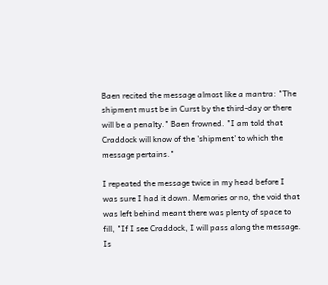Baen recited the message almost like a mantra: "The shipment must be in Curst by the third-day or there will be a penalty." Baen frowned. "I am told that Craddock will know of the 'shipment' to which the message pertains."

I repeated the message twice in my head before I was sure I had it down. Memories or no, the void that was left behind meant there was plenty of space to fill, "If I see Craddock, I will pass along the message. Is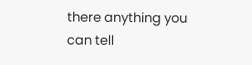there anything you can tell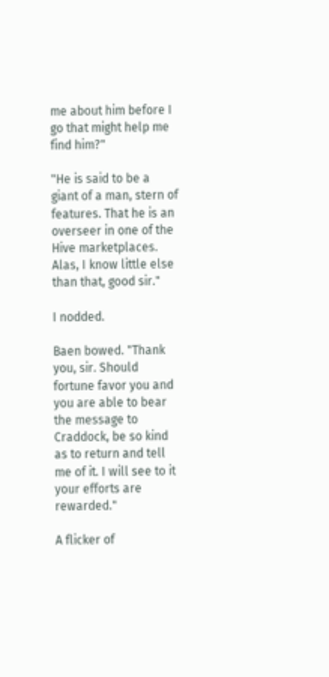me about him before I go that might help me find him?"

"He is said to be a giant of a man, stern of features. That he is an overseer in one of the Hive marketplaces. Alas, I know little else than that, good sir."

I nodded.

Baen bowed. "Thank you, sir. Should fortune favor you and you are able to bear the message to Craddock, be so kind as to return and tell me of it. I will see to it your efforts are rewarded."

A flicker of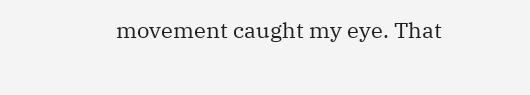movement caught my eye. That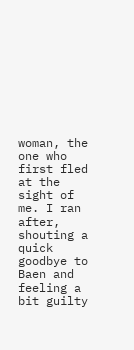woman, the one who first fled at the sight of me. I ran after, shouting a quick goodbye to Baen and feeling a bit guilty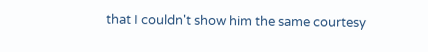that I couldn't show him the same courtesy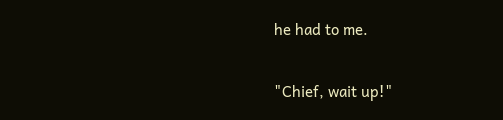he had to me.

"Chief, wait up!"